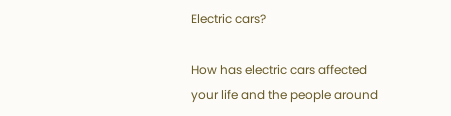Electric cars?

How has electric cars affected your life and the people around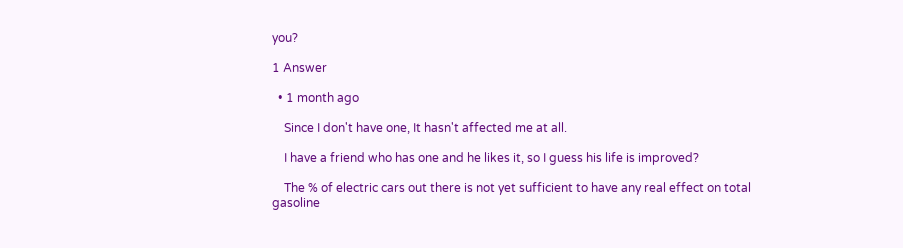you?

1 Answer

  • 1 month ago

    Since I don't have one, It hasn't affected me at all.

    I have a friend who has one and he likes it, so I guess his life is improved?

    The % of electric cars out there is not yet sufficient to have any real effect on total gasoline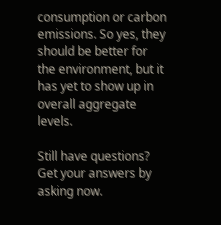consumption or carbon emissions. So yes, they should be better for the environment, but it has yet to show up in overall aggregate levels.

Still have questions? Get your answers by asking now.